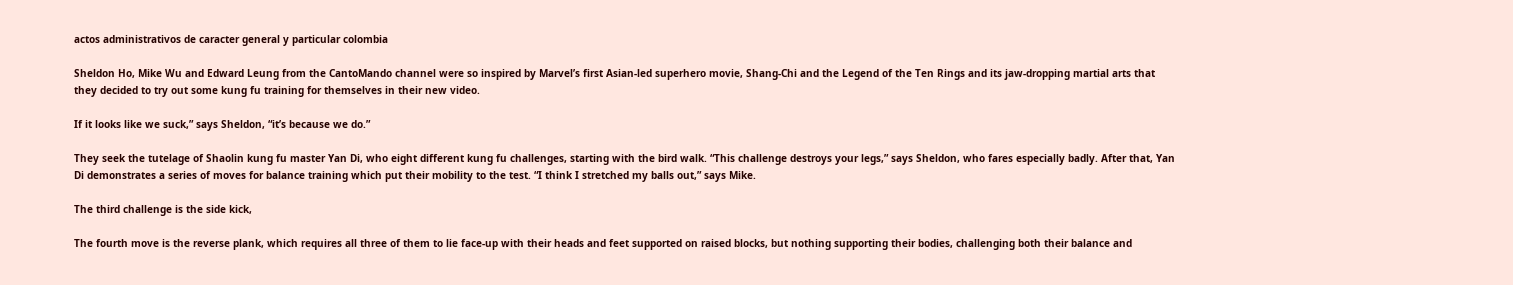actos administrativos de caracter general y particular colombia

Sheldon Ho, Mike Wu and Edward Leung from the CantoMando channel were so inspired by Marvel’s first Asian-led superhero movie, Shang-Chi and the Legend of the Ten Rings and its jaw-dropping martial arts that they decided to try out some kung fu training for themselves in their new video.

If it looks like we suck,” says Sheldon, “it’s because we do.”

They seek the tutelage of Shaolin kung fu master Yan Di, who eight different kung fu challenges, starting with the bird walk. “This challenge destroys your legs,” says Sheldon, who fares especially badly. After that, Yan Di demonstrates a series of moves for balance training which put their mobility to the test. “I think I stretched my balls out,” says Mike.

The third challenge is the side kick,

The fourth move is the reverse plank, which requires all three of them to lie face-up with their heads and feet supported on raised blocks, but nothing supporting their bodies, challenging both their balance and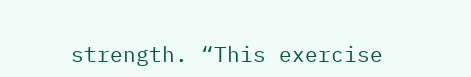strength. “This exercise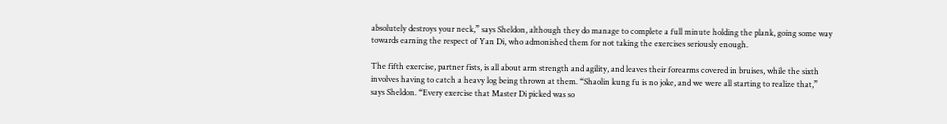absolutely destroys your neck,” says Sheldon, although they do manage to complete a full minute holding the plank, going some way towards earning the respect of Yan Di, who admonished them for not taking the exercises seriously enough.

The fifth exercise, partner fists, is all about arm strength and agility, and leaves their forearms covered in bruises, while the sixth involves having to catch a heavy log being thrown at them. “Shaolin kung fu is no joke, and we were all starting to realize that,” says Sheldon. “Every exercise that Master Di picked was so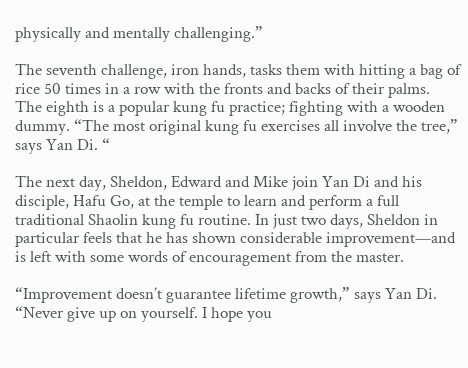physically and mentally challenging.”

The seventh challenge, iron hands, tasks them with hitting a bag of rice 50 times in a row with the fronts and backs of their palms. The eighth is a popular kung fu practice; fighting with a wooden dummy. “The most original kung fu exercises all involve the tree,” says Yan Di. “

The next day, Sheldon, Edward and Mike join Yan Di and his disciple, Hafu Go, at the temple to learn and perform a full traditional Shaolin kung fu routine. In just two days, Sheldon in particular feels that he has shown considerable improvement—and is left with some words of encouragement from the master.

“Improvement doesn’t guarantee lifetime growth,” says Yan Di. “Never give up on yourself. I hope you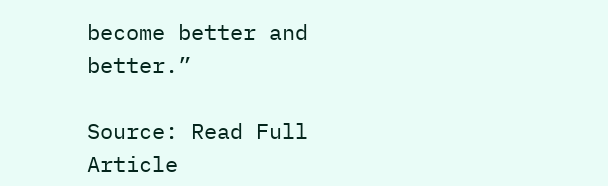become better and better.”

Source: Read Full Article